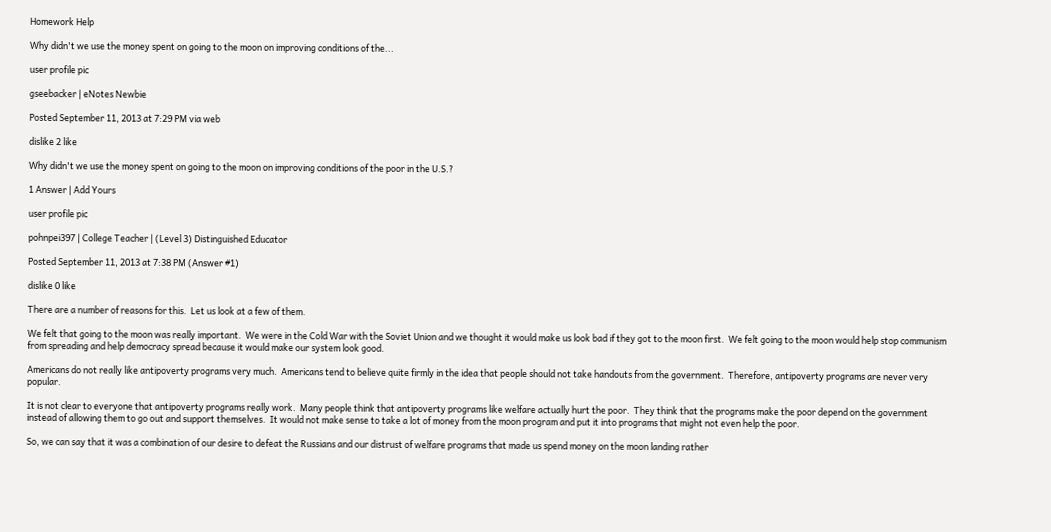Homework Help

Why didn't we use the money spent on going to the moon on improving conditions of the...

user profile pic

gseebacker | eNotes Newbie

Posted September 11, 2013 at 7:29 PM via web

dislike 2 like

Why didn't we use the money spent on going to the moon on improving conditions of the poor in the U.S.?

1 Answer | Add Yours

user profile pic

pohnpei397 | College Teacher | (Level 3) Distinguished Educator

Posted September 11, 2013 at 7:38 PM (Answer #1)

dislike 0 like

There are a number of reasons for this.  Let us look at a few of them.

We felt that going to the moon was really important.  We were in the Cold War with the Soviet Union and we thought it would make us look bad if they got to the moon first.  We felt going to the moon would help stop communism from spreading and help democracy spread because it would make our system look good.

Americans do not really like antipoverty programs very much.  Americans tend to believe quite firmly in the idea that people should not take handouts from the government.  Therefore, antipoverty programs are never very popular.

It is not clear to everyone that antipoverty programs really work.  Many people think that antipoverty programs like welfare actually hurt the poor.  They think that the programs make the poor depend on the government instead of allowing them to go out and support themselves.  It would not make sense to take a lot of money from the moon program and put it into programs that might not even help the poor.

So, we can say that it was a combination of our desire to defeat the Russians and our distrust of welfare programs that made us spend money on the moon landing rather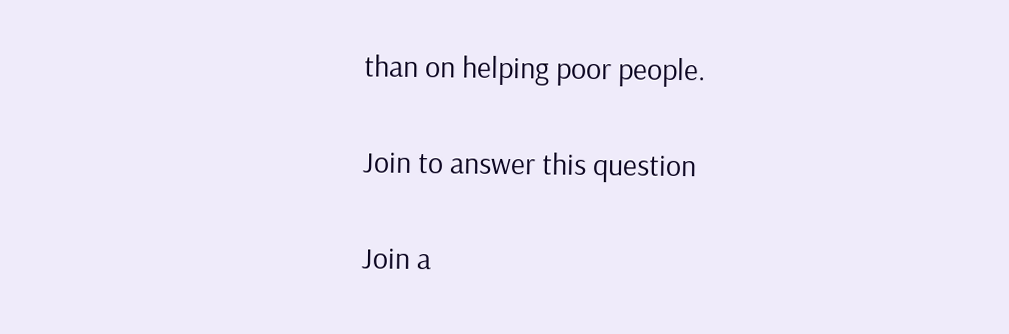than on helping poor people.

Join to answer this question

Join a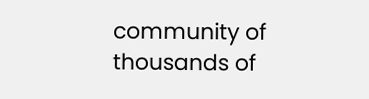community of thousands of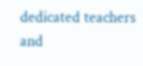dedicated teachers and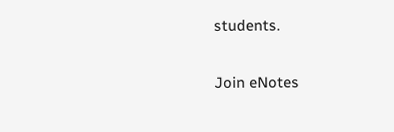students.

Join eNotes